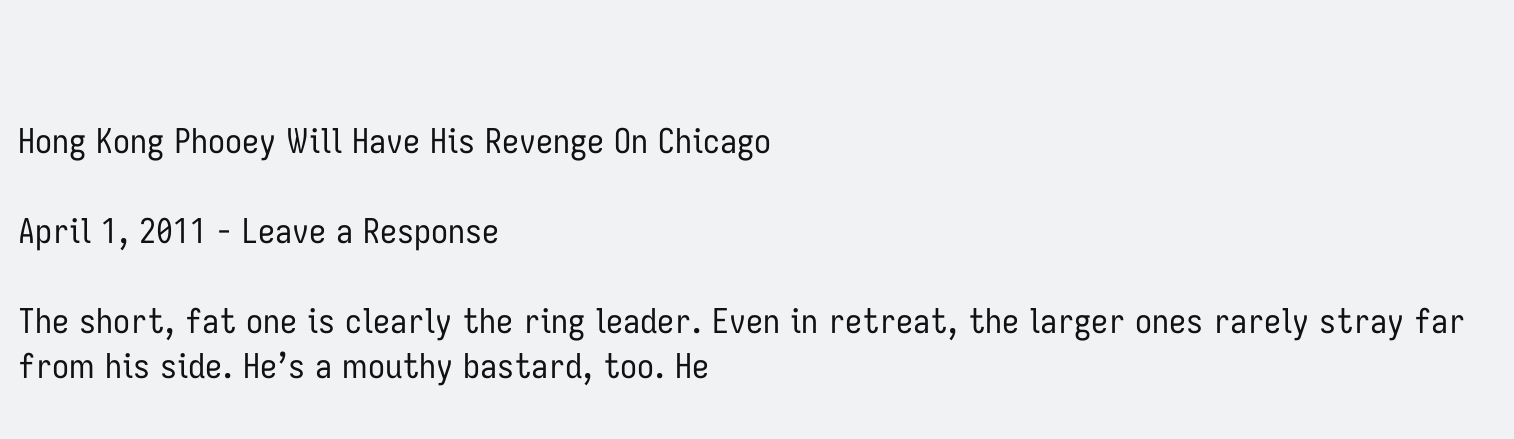Hong Kong Phooey Will Have His Revenge On Chicago

April 1, 2011 - Leave a Response

The short, fat one is clearly the ring leader. Even in retreat, the larger ones rarely stray far from his side. He’s a mouthy bastard, too. He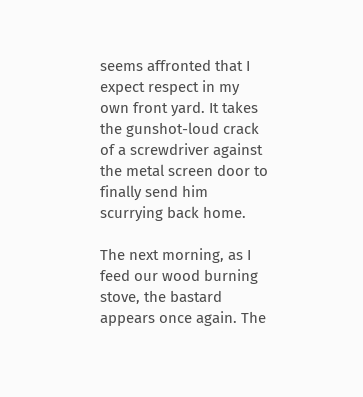seems affronted that I expect respect in my own front yard. It takes the gunshot-loud crack of a screwdriver against the metal screen door to finally send him scurrying back home.

The next morning, as I feed our wood burning stove, the bastard appears once again. The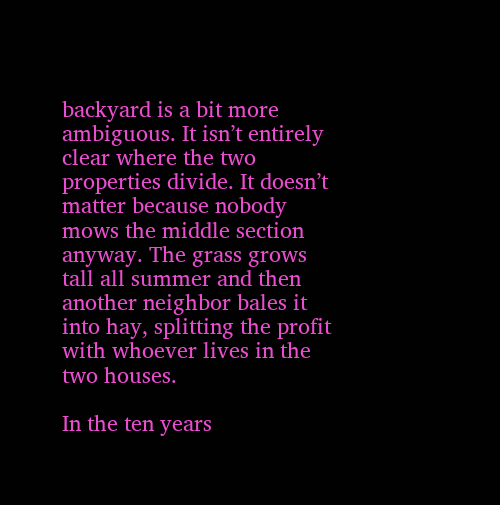backyard is a bit more ambiguous. It isn’t entirely clear where the two properties divide. It doesn’t matter because nobody mows the middle section anyway. The grass grows tall all summer and then another neighbor bales it into hay, splitting the profit with whoever lives in the two houses.

In the ten years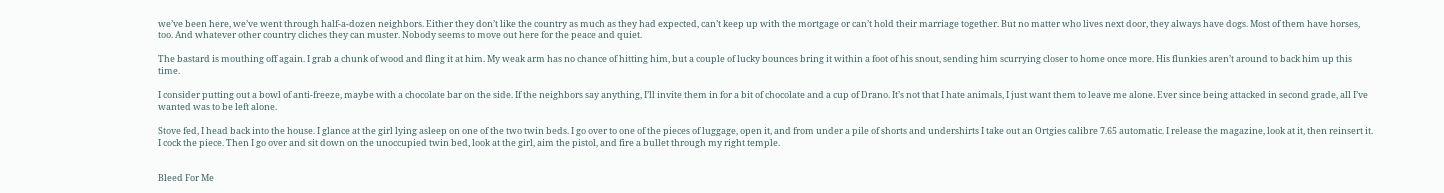we’ve been here, we’ve went through half-a-dozen neighbors. Either they don’t like the country as much as they had expected, can’t keep up with the mortgage or can’t hold their marriage together. But no matter who lives next door, they always have dogs. Most of them have horses, too. And whatever other country cliches they can muster. Nobody seems to move out here for the peace and quiet.

The bastard is mouthing off again. I grab a chunk of wood and fling it at him. My weak arm has no chance of hitting him, but a couple of lucky bounces bring it within a foot of his snout, sending him scurrying closer to home once more. His flunkies aren’t around to back him up this time.

I consider putting out a bowl of anti-freeze, maybe with a chocolate bar on the side. If the neighbors say anything, I’ll invite them in for a bit of chocolate and a cup of Drano. It’s not that I hate animals, I just want them to leave me alone. Ever since being attacked in second grade, all I’ve wanted was to be left alone.

Stove fed, I head back into the house. I glance at the girl lying asleep on one of the two twin beds. I go over to one of the pieces of luggage, open it, and from under a pile of shorts and undershirts I take out an Ortgies calibre 7.65 automatic. I release the magazine, look at it, then reinsert it. I cock the piece. Then I go over and sit down on the unoccupied twin bed, look at the girl, aim the pistol, and fire a bullet through my right temple.


Bleed For Me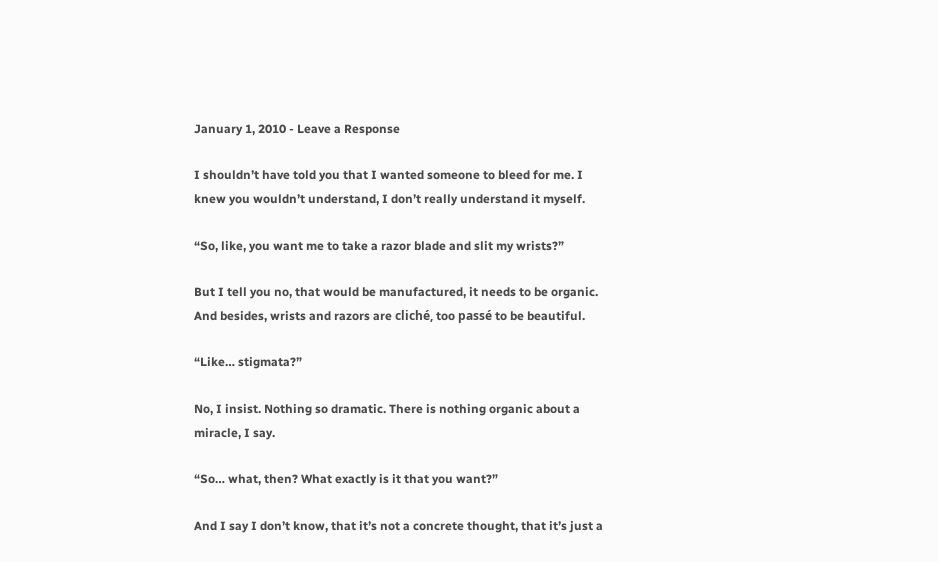January 1, 2010 - Leave a Response

I shouldn’t have told you that I wanted someone to bleed for me. I knew you wouldn’t understand, I don’t really understand it myself.

“So, like, you want me to take a razor blade and slit my wrists?”

But I tell you no, that would be manufactured, it needs to be organic. And besides, wrists and razors are cliché, too passé to be beautiful.

“Like… stigmata?”

No, I insist. Nothing so dramatic. There is nothing organic about a miracle, I say.

“So… what, then? What exactly is it that you want?”

And I say I don’t know, that it’s not a concrete thought, that it’s just a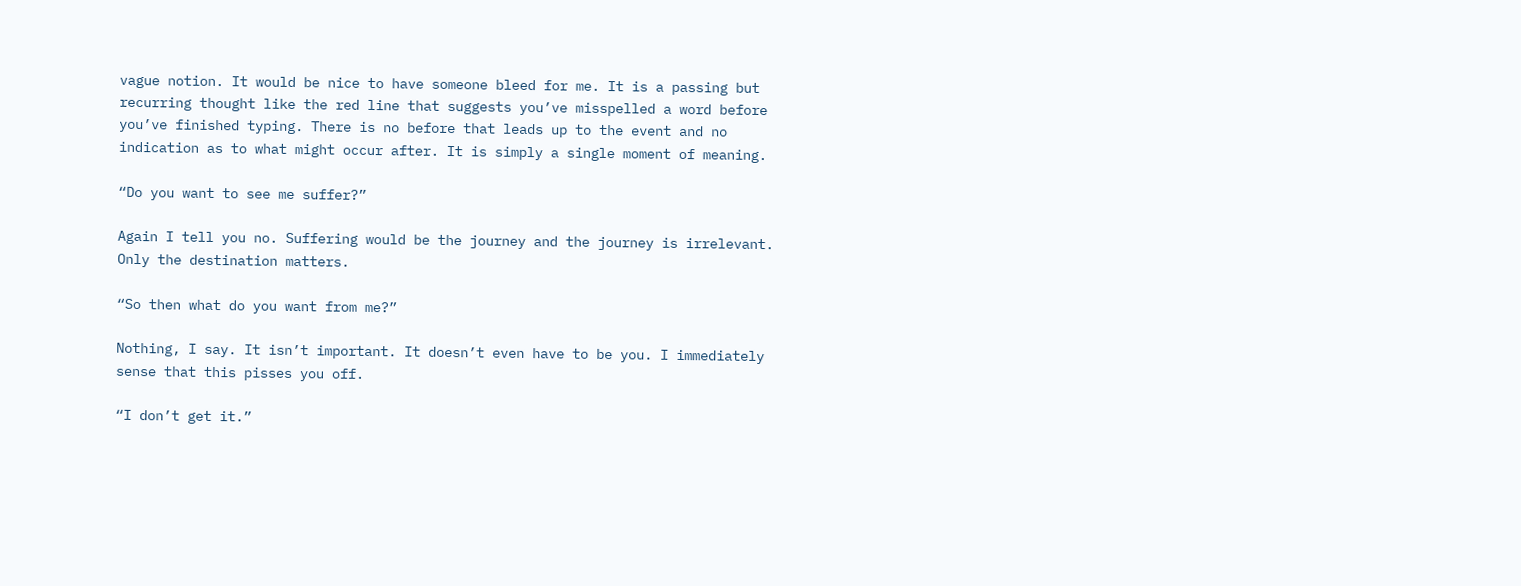vague notion. It would be nice to have someone bleed for me. It is a passing but recurring thought like the red line that suggests you’ve misspelled a word before you’ve finished typing. There is no before that leads up to the event and no indication as to what might occur after. It is simply a single moment of meaning.

“Do you want to see me suffer?”

Again I tell you no. Suffering would be the journey and the journey is irrelevant. Only the destination matters.

“So then what do you want from me?”

Nothing, I say. It isn’t important. It doesn’t even have to be you. I immediately sense that this pisses you off.

“I don’t get it.”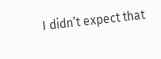I didn’t expect that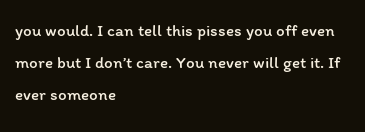you would. I can tell this pisses you off even more but I don’t care. You never will get it. If ever someone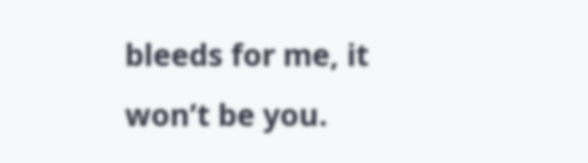bleeds for me, it won’t be you.